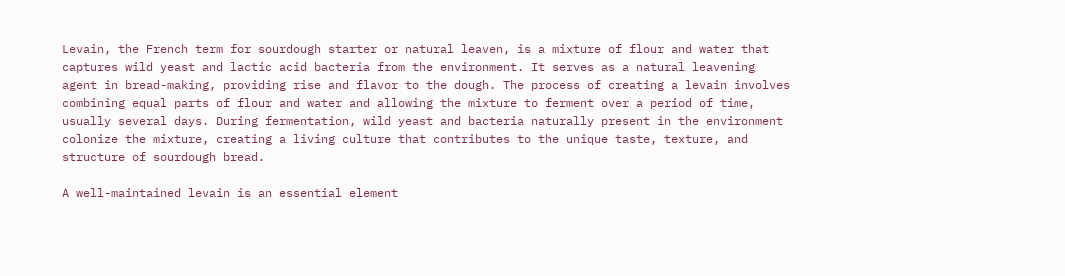Levain, the French term for sourdough starter or natural leaven, is a mixture of flour and water that captures wild yeast and lactic acid bacteria from the environment. It serves as a natural leavening agent in bread-making, providing rise and flavor to the dough. The process of creating a levain involves combining equal parts of flour and water and allowing the mixture to ferment over a period of time, usually several days. During fermentation, wild yeast and bacteria naturally present in the environment colonize the mixture, creating a living culture that contributes to the unique taste, texture, and structure of sourdough bread.

A well-maintained levain is an essential element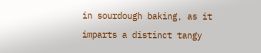in sourdough baking, as it imparts a distinct tangy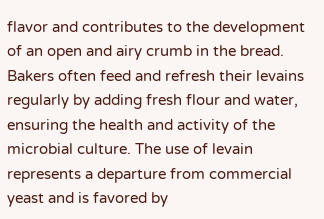flavor and contributes to the development of an open and airy crumb in the bread. Bakers often feed and refresh their levains regularly by adding fresh flour and water, ensuring the health and activity of the microbial culture. The use of levain represents a departure from commercial yeast and is favored by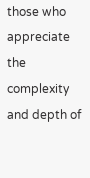those who appreciate the complexity and depth of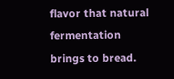flavor that natural fermentation brings to bread.